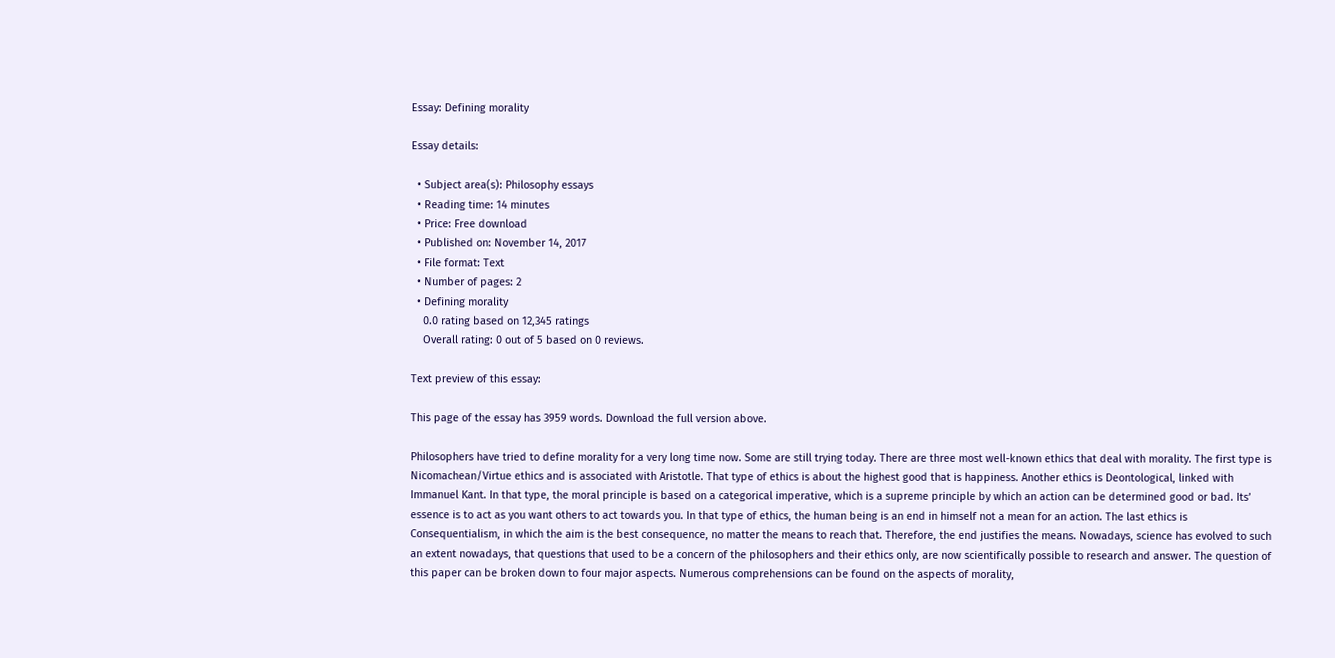Essay: Defining morality

Essay details:

  • Subject area(s): Philosophy essays
  • Reading time: 14 minutes
  • Price: Free download
  • Published on: November 14, 2017
  • File format: Text
  • Number of pages: 2
  • Defining morality
    0.0 rating based on 12,345 ratings
    Overall rating: 0 out of 5 based on 0 reviews.

Text preview of this essay:

This page of the essay has 3959 words. Download the full version above.

Philosophers have tried to define morality for a very long time now. Some are still trying today. There are three most well-known ethics that deal with morality. The first type is Nicomachean/Virtue ethics and is associated with Aristotle. That type of ethics is about the highest good that is happiness. Another ethics is Deontological, linked with Immanuel Kant. In that type, the moral principle is based on a categorical imperative, which is a supreme principle by which an action can be determined good or bad. Its’ essence is to act as you want others to act towards you. In that type of ethics, the human being is an end in himself not a mean for an action. The last ethics is Consequentialism, in which the aim is the best consequence, no matter the means to reach that. Therefore, the end justifies the means. Nowadays, science has evolved to such an extent nowadays, that questions that used to be a concern of the philosophers and their ethics only, are now scientifically possible to research and answer. The question of this paper can be broken down to four major aspects. Numerous comprehensions can be found on the aspects of morality,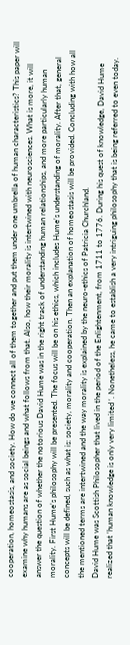cooperation, homeostasis, and society. How do we connect all of them together and put them under one umbrella of human characteristics? This paper will examine why humans are as social beings and what follows from that. Also, how their morality is intertwined with neurosciences. What is more, it will answer the question of whether the notorious David Hume was in the right track of understanding human relationships, and more particularly human morality. First Hume’s philosophy will be presented. The focus will be on his ethics, which includes Hume’s understanding of morality. After that, general concepts will be defined, such as what is: society, morality and cooperation. Then an explanation of homeostasis will be provided. Concluding with how all the mentioned terms are intertwined and the way morality is explained by the neuro-ethics of Patricia Churchland.
David Hume was Scottish Philosopher that lived in the period of the Enlightenment, from 1711 to 1776. During his quest of knowledge, David Hume realized that ‘human knowledge is only very limited ‘. Nonetheless, he came to establish a very intriguing philosophy that is being referred to even today.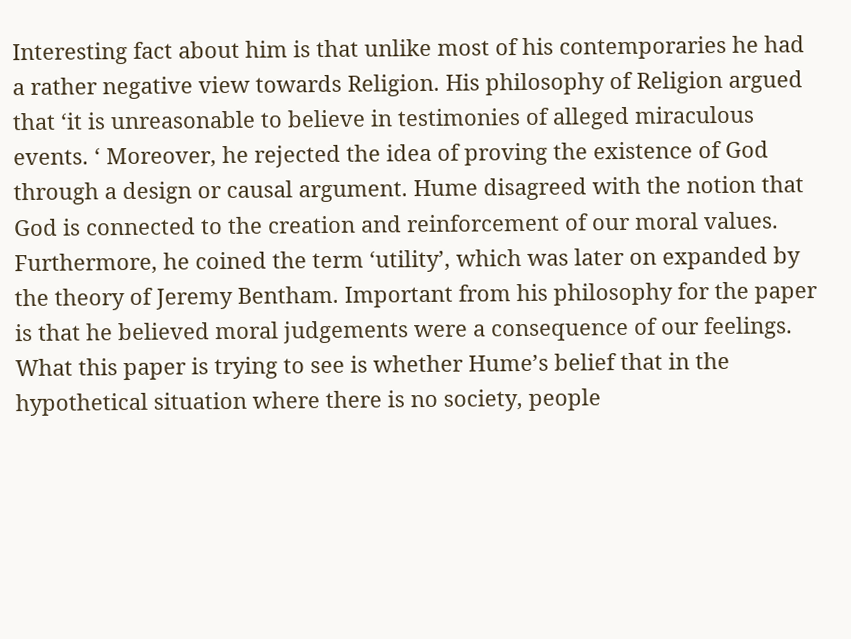Interesting fact about him is that unlike most of his contemporaries he had a rather negative view towards Religion. His philosophy of Religion argued that ‘it is unreasonable to believe in testimonies of alleged miraculous events. ‘ Moreover, he rejected the idea of proving the existence of God through a design or causal argument. Hume disagreed with the notion that God is connected to the creation and reinforcement of our moral values. Furthermore, he coined the term ‘utility’, which was later on expanded by the theory of Jeremy Bentham. Important from his philosophy for the paper is that he believed moral judgements were a consequence of our feelings. What this paper is trying to see is whether Hume’s belief that in the hypothetical situation where there is no society, people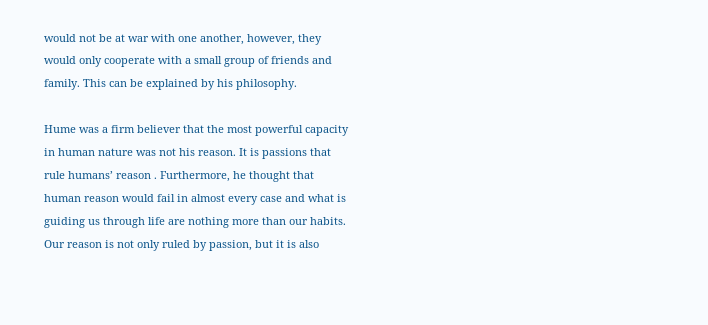would not be at war with one another, however, they would only cooperate with a small group of friends and family. This can be explained by his philosophy.

Hume was a firm believer that the most powerful capacity in human nature was not his reason. It is passions that rule humans’ reason . Furthermore, he thought that human reason would fail in almost every case and what is guiding us through life are nothing more than our habits. Our reason is not only ruled by passion, but it is also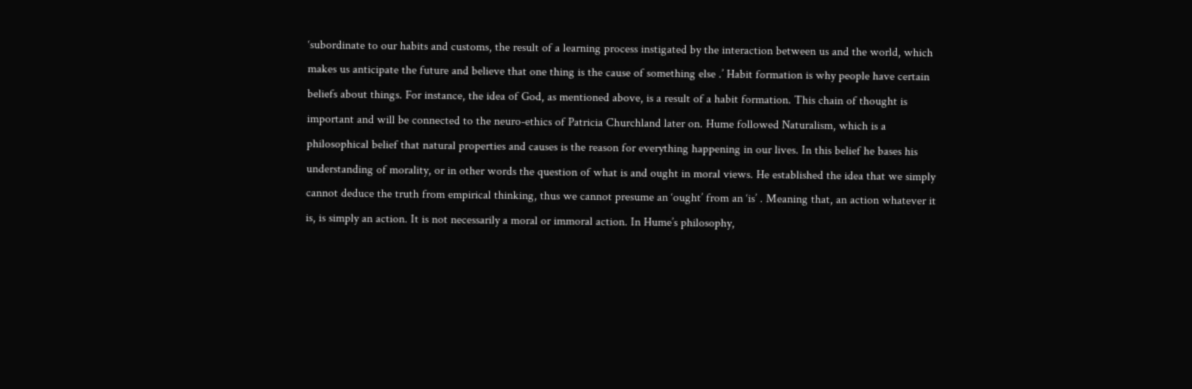‘subordinate to our habits and customs, the result of a learning process instigated by the interaction between us and the world, which makes us anticipate the future and believe that one thing is the cause of something else .’ Habit formation is why people have certain beliefs about things. For instance, the idea of God, as mentioned above, is a result of a habit formation. This chain of thought is important and will be connected to the neuro-ethics of Patricia Churchland later on. Hume followed Naturalism, which is a philosophical belief that natural properties and causes is the reason for everything happening in our lives. In this belief he bases his understanding of morality, or in other words the question of what is and ought in moral views. He established the idea that we simply cannot deduce the truth from empirical thinking, thus we cannot presume an ‘ought’ from an ‘is’ . Meaning that, an action whatever it is, is simply an action. It is not necessarily a moral or immoral action. In Hume’s philosophy,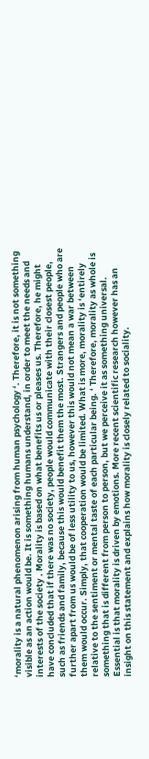‘morality is a natural phenomenon arising from human psychology ‘. Therefore, it is not something visible as an action would be. It is something humans understand, in order to meet the needs and interests of the society . Morality is based on what benefits us or pleases us. Therefore, he might have concluded that if there was no society, people would communicate with their closest people, such as friends and family, because this would benefit them the most. Strangers and people who are further apart from us would be of less utility to us, however this would not mean a war between them would occur. Simply, that cooperation would be limited. What is more, morality is ‘entirely relative to the sentiment or mental taste of each particular being. ‘ Therefore, morality as whole is something that is different from person to person, but we perceive it as something universal. Essential is that morality is driven by emotions. More recent scientific research however has an insight on this statement and explains how morality is closely related to sociality.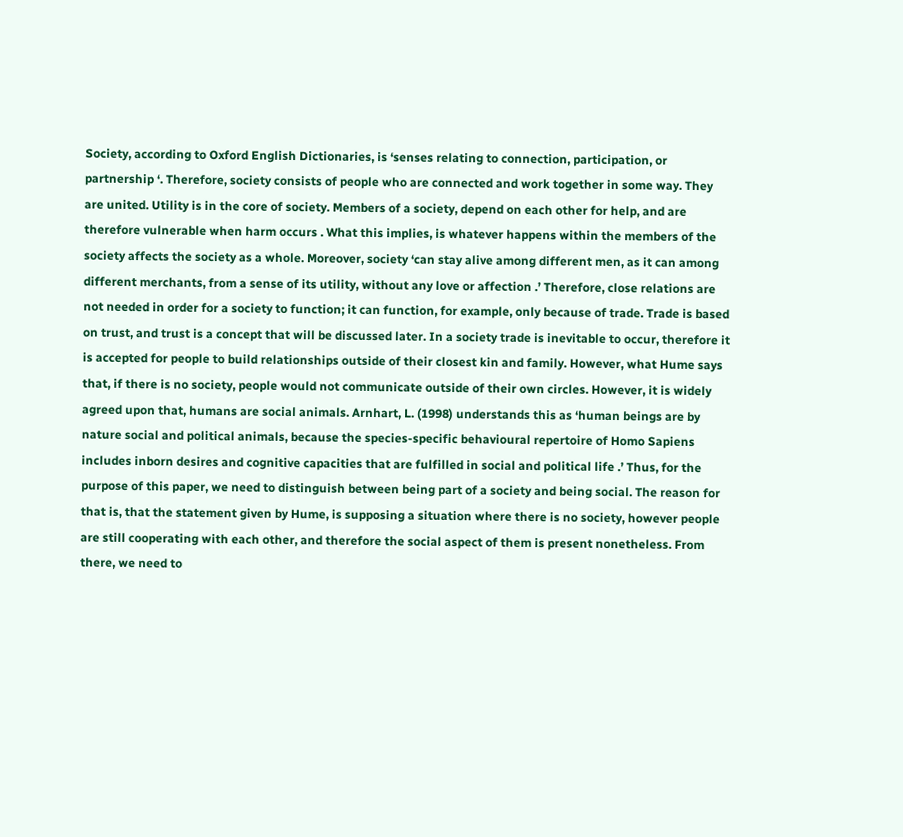Society, according to Oxford English Dictionaries, is ‘senses relating to connection, participation, or partnership ‘. Therefore, society consists of people who are connected and work together in some way. They are united. Utility is in the core of society. Members of a society, depend on each other for help, and are therefore vulnerable when harm occurs . What this implies, is whatever happens within the members of the society affects the society as a whole. Moreover, society ‘can stay alive among different men, as it can among different merchants, from a sense of its utility, without any love or affection .’ Therefore, close relations are not needed in order for a society to function; it can function, for example, only because of trade. Trade is based on trust, and trust is a concept that will be discussed later. In a society trade is inevitable to occur, therefore it is accepted for people to build relationships outside of their closest kin and family. However, what Hume says that, if there is no society, people would not communicate outside of their own circles. However, it is widely agreed upon that, humans are social animals. Arnhart, L. (1998) understands this as ‘human beings are by nature social and political animals, because the species-specific behavioural repertoire of Homo Sapiens includes inborn desires and cognitive capacities that are fulfilled in social and political life .’ Thus, for the purpose of this paper, we need to distinguish between being part of a society and being social. The reason for that is, that the statement given by Hume, is supposing a situation where there is no society, however people are still cooperating with each other, and therefore the social aspect of them is present nonetheless. From there, we need to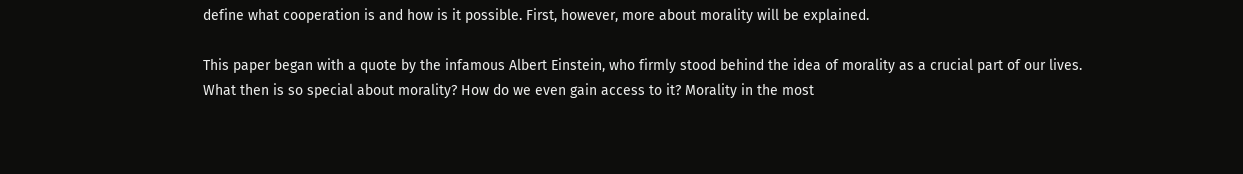define what cooperation is and how is it possible. First, however, more about morality will be explained.

This paper began with a quote by the infamous Albert Einstein, who firmly stood behind the idea of morality as a crucial part of our lives. What then is so special about morality? How do we even gain access to it? Morality in the most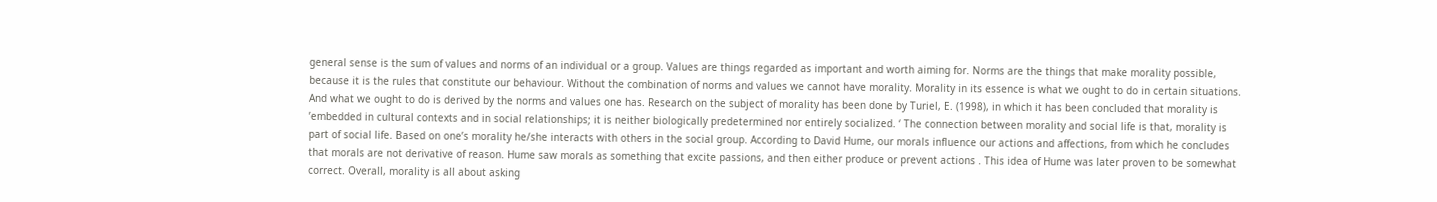general sense is the sum of values and norms of an individual or a group. Values are things regarded as important and worth aiming for. Norms are the things that make morality possible, because it is the rules that constitute our behaviour. Without the combination of norms and values we cannot have morality. Morality in its essence is what we ought to do in certain situations. And what we ought to do is derived by the norms and values one has. Research on the subject of morality has been done by Turiel, E. (1998), in which it has been concluded that morality is ’embedded in cultural contexts and in social relationships; it is neither biologically predetermined nor entirely socialized. ‘ The connection between morality and social life is that, morality is part of social life. Based on one’s morality he/she interacts with others in the social group. According to David Hume, our morals influence our actions and affections, from which he concludes that morals are not derivative of reason. Hume saw morals as something that excite passions, and then either produce or prevent actions . This idea of Hume was later proven to be somewhat correct. Overall, morality is all about asking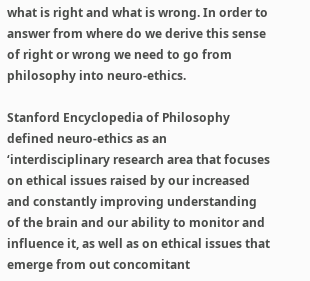what is right and what is wrong. In order to answer from where do we derive this sense of right or wrong we need to go from philosophy into neuro-ethics.

Stanford Encyclopedia of Philosophy defined neuro-ethics as an ‘interdisciplinary research area that focuses on ethical issues raised by our increased and constantly improving understanding of the brain and our ability to monitor and influence it, as well as on ethical issues that emerge from out concomitant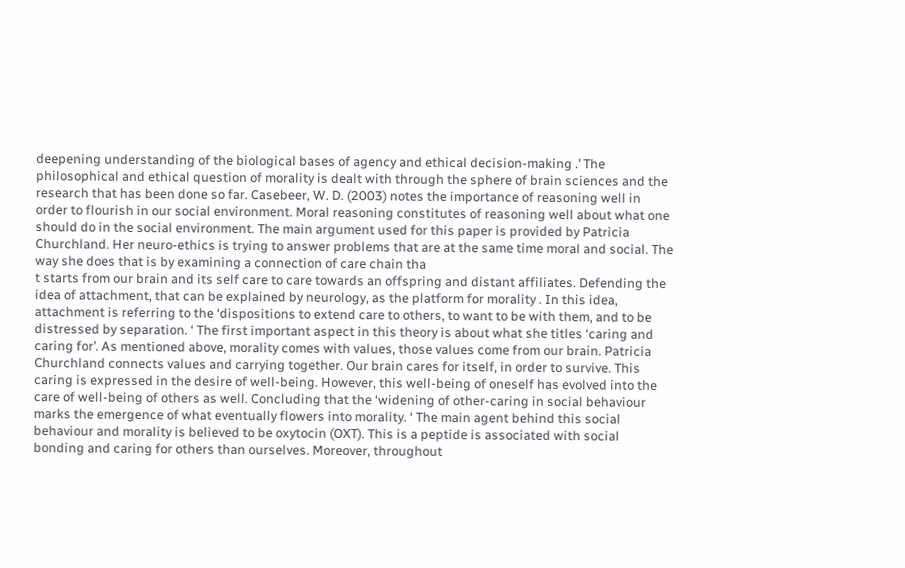deepening understanding of the biological bases of agency and ethical decision-making .’ The philosophical and ethical question of morality is dealt with through the sphere of brain sciences and the research that has been done so far. Casebeer, W. D. (2003) notes the importance of reasoning well in order to flourish in our social environment. Moral reasoning constitutes of reasoning well about what one should do in the social environment. The main argument used for this paper is provided by Patricia Churchland. Her neuro-ethics is trying to answer problems that are at the same time moral and social. The way she does that is by examining a connection of care chain tha
t starts from our brain and its self care to care towards an offspring and distant affiliates. Defending the idea of attachment, that can be explained by neurology, as the platform for morality . In this idea, attachment is referring to the ‘dispositions to extend care to others, to want to be with them, and to be distressed by separation. ‘ The first important aspect in this theory is about what she titles ‘caring and caring for’. As mentioned above, morality comes with values, those values come from our brain. Patricia Churchland connects values and carrying together. Our brain cares for itself, in order to survive. This caring is expressed in the desire of well-being. However, this well-being of oneself has evolved into the care of well-being of others as well. Concluding that the ‘widening of other-caring in social behaviour marks the emergence of what eventually flowers into morality. ‘ The main agent behind this social behaviour and morality is believed to be oxytocin (OXT). This is a peptide is associated with social bonding and caring for others than ourselves. Moreover, throughout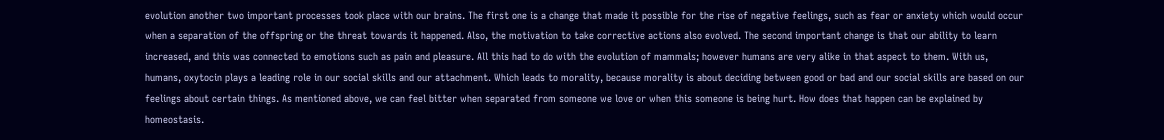evolution another two important processes took place with our brains. The first one is a change that made it possible for the rise of negative feelings, such as fear or anxiety which would occur when a separation of the offspring or the threat towards it happened. Also, the motivation to take corrective actions also evolved. The second important change is that our ability to learn increased, and this was connected to emotions such as pain and pleasure. All this had to do with the evolution of mammals; however humans are very alike in that aspect to them. With us, humans, oxytocin plays a leading role in our social skills and our attachment. Which leads to morality, because morality is about deciding between good or bad and our social skills are based on our feelings about certain things. As mentioned above, we can feel bitter when separated from someone we love or when this someone is being hurt. How does that happen can be explained by homeostasis.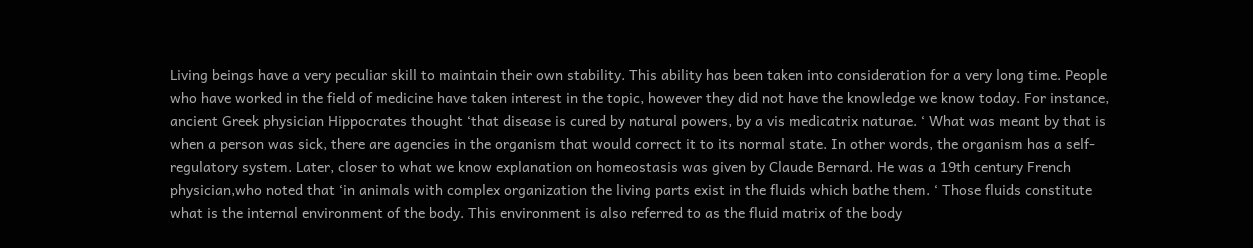Living beings have a very peculiar skill to maintain their own stability. This ability has been taken into consideration for a very long time. People who have worked in the field of medicine have taken interest in the topic, however they did not have the knowledge we know today. For instance, ancient Greek physician Hippocrates thought ‘that disease is cured by natural powers, by a vis medicatrix naturae. ‘ What was meant by that is when a person was sick, there are agencies in the organism that would correct it to its normal state. In other words, the organism has a self-regulatory system. Later, closer to what we know explanation on homeostasis was given by Claude Bernard. He was a 19th century French physician,who noted that ‘in animals with complex organization the living parts exist in the fluids which bathe them. ‘ Those fluids constitute what is the internal environment of the body. This environment is also referred to as the fluid matrix of the body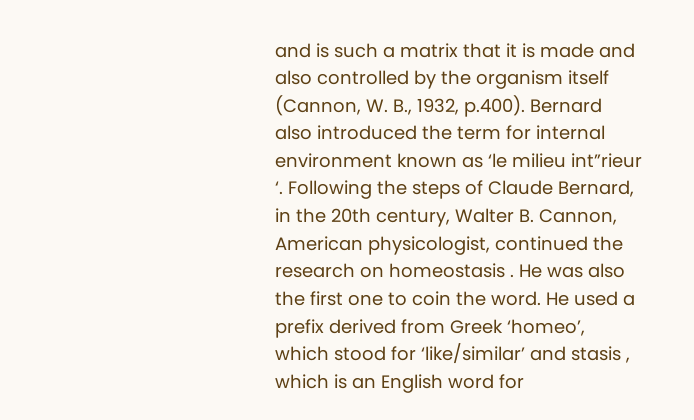and is such a matrix that it is made and also controlled by the organism itself (Cannon, W. B., 1932, p.400). Bernard also introduced the term for internal environment known as ‘le milieu int”rieur ‘. Following the steps of Claude Bernard, in the 20th century, Walter B. Cannon, American physicologist, continued the research on homeostasis . He was also the first one to coin the word. He used a prefix derived from Greek ‘homeo’, which stood for ‘like/similar’ and stasis , which is an English word for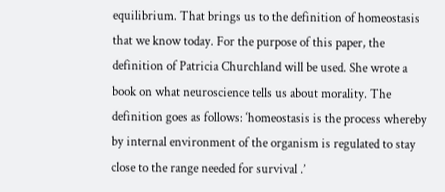equilibrium. That brings us to the definition of homeostasis that we know today. For the purpose of this paper, the definition of Patricia Churchland will be used. She wrote a book on what neuroscience tells us about morality. The definition goes as follows: ‘homeostasis is the process whereby by internal environment of the organism is regulated to stay close to the range needed for survival .’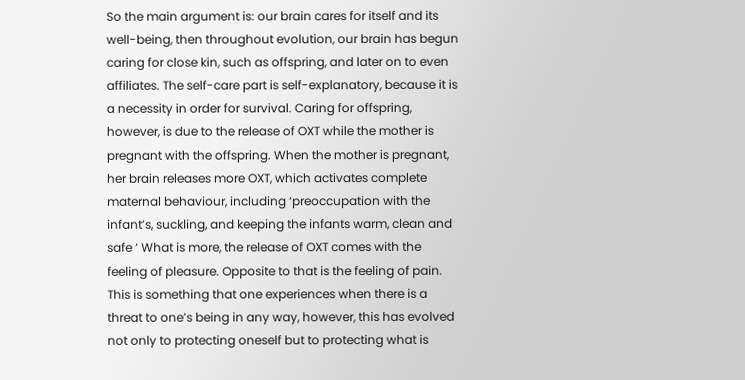So the main argument is: our brain cares for itself and its well-being, then throughout evolution, our brain has begun caring for close kin, such as offspring, and later on to even affiliates. The self-care part is self-explanatory, because it is a necessity in order for survival. Caring for offspring, however, is due to the release of OXT while the mother is pregnant with the offspring. When the mother is pregnant, her brain releases more OXT, which activates complete maternal behaviour, including ‘preoccupation with the infant’s, suckling, and keeping the infants warm, clean and safe ‘ What is more, the release of OXT comes with the feeling of pleasure. Opposite to that is the feeling of pain. This is something that one experiences when there is a threat to one’s being in any way, however, this has evolved not only to protecting oneself but to protecting what is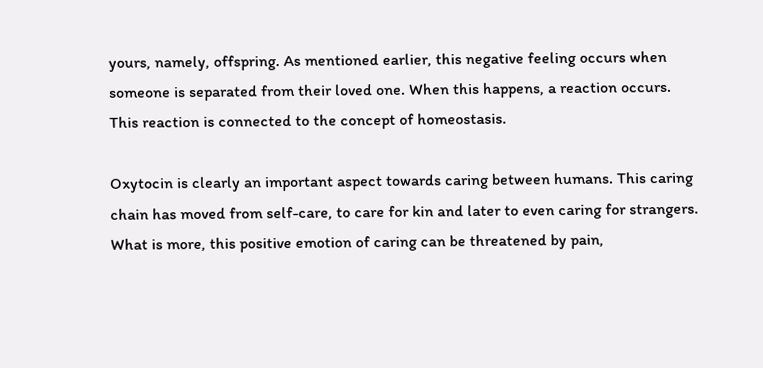yours, namely, offspring. As mentioned earlier, this negative feeling occurs when someone is separated from their loved one. When this happens, a reaction occurs. This reaction is connected to the concept of homeostasis.

Oxytocin is clearly an important aspect towards caring between humans. This caring chain has moved from self-care, to care for kin and later to even caring for strangers. What is more, this positive emotion of caring can be threatened by pain,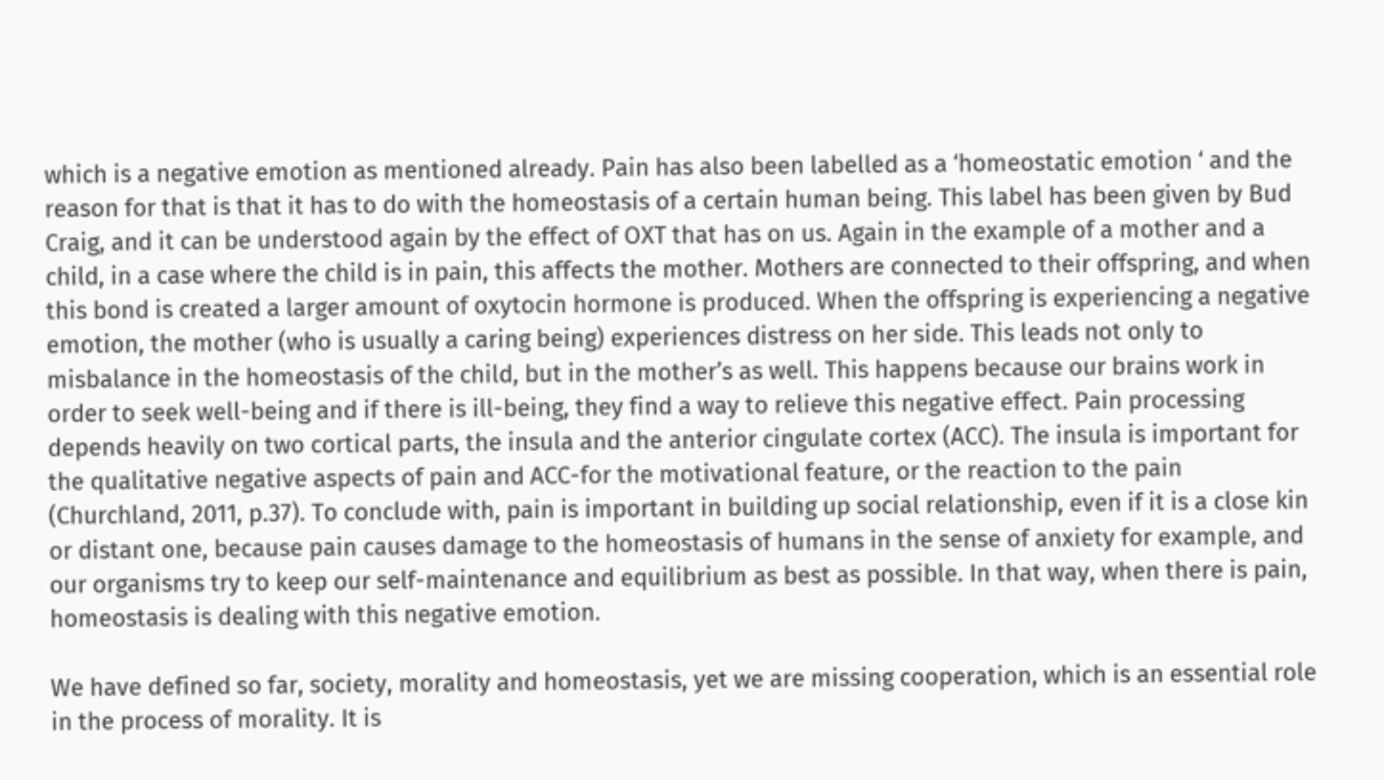which is a negative emotion as mentioned already. Pain has also been labelled as a ‘homeostatic emotion ‘ and the reason for that is that it has to do with the homeostasis of a certain human being. This label has been given by Bud Craig, and it can be understood again by the effect of OXT that has on us. Again in the example of a mother and a child, in a case where the child is in pain, this affects the mother. Mothers are connected to their offspring, and when this bond is created a larger amount of oxytocin hormone is produced. When the offspring is experiencing a negative emotion, the mother (who is usually a caring being) experiences distress on her side. This leads not only to misbalance in the homeostasis of the child, but in the mother’s as well. This happens because our brains work in order to seek well-being and if there is ill-being, they find a way to relieve this negative effect. Pain processing depends heavily on two cortical parts, the insula and the anterior cingulate cortex (ACC). The insula is important for the qualitative negative aspects of pain and ACC-for the motivational feature, or the reaction to the pain (Churchland, 2011, p.37). To conclude with, pain is important in building up social relationship, even if it is a close kin or distant one, because pain causes damage to the homeostasis of humans in the sense of anxiety for example, and our organisms try to keep our self-maintenance and equilibrium as best as possible. In that way, when there is pain, homeostasis is dealing with this negative emotion.

We have defined so far, society, morality and homeostasis, yet we are missing cooperation, which is an essential role in the process of morality. It is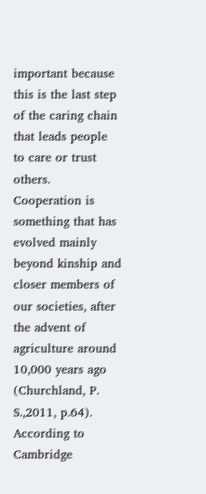important because this is the last step of the caring chain that leads people to care or trust others. Cooperation is something that has evolved mainly beyond kinship and closer members of our societies, after the advent of agriculture around 10,000 years ago (Churchland, P. S.,2011, p.64). According to Cambridge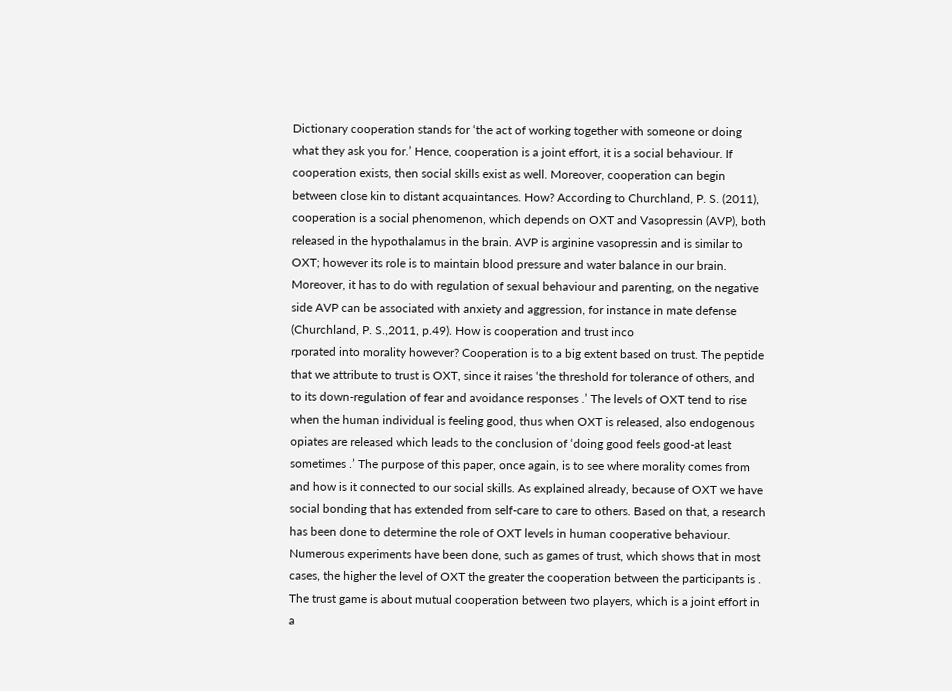Dictionary cooperation stands for ‘the act of working together with someone or doing what they ask you for.’ Hence, cooperation is a joint effort, it is a social behaviour. If cooperation exists, then social skills exist as well. Moreover, cooperation can begin between close kin to distant acquaintances. How? According to Churchland, P. S. (2011), cooperation is a social phenomenon, which depends on OXT and Vasopressin (AVP), both released in the hypothalamus in the brain. AVP is arginine vasopressin and is similar to OXT; however its role is to maintain blood pressure and water balance in our brain. Moreover, it has to do with regulation of sexual behaviour and parenting, on the negative side AVP can be associated with anxiety and aggression, for instance in mate defense (Churchland, P. S.,2011, p.49). How is cooperation and trust inco
rporated into morality however? Cooperation is to a big extent based on trust. The peptide that we attribute to trust is OXT, since it raises ‘the threshold for tolerance of others, and to its down-regulation of fear and avoidance responses .’ The levels of OXT tend to rise when the human individual is feeling good, thus when OXT is released, also endogenous opiates are released which leads to the conclusion of ‘doing good feels good-at least sometimes .’ The purpose of this paper, once again, is to see where morality comes from and how is it connected to our social skills. As explained already, because of OXT we have social bonding that has extended from self-care to care to others. Based on that, a research has been done to determine the role of OXT levels in human cooperative behaviour. Numerous experiments have been done, such as games of trust, which shows that in most cases, the higher the level of OXT the greater the cooperation between the participants is . The trust game is about mutual cooperation between two players, which is a joint effort in a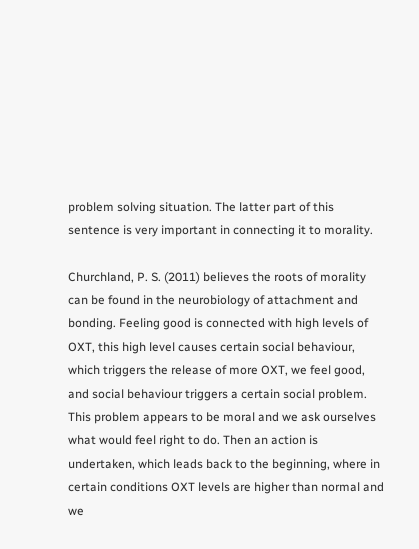problem solving situation. The latter part of this sentence is very important in connecting it to morality.

Churchland, P. S. (2011) believes the roots of morality can be found in the neurobiology of attachment and bonding. Feeling good is connected with high levels of OXT, this high level causes certain social behaviour, which triggers the release of more OXT, we feel good, and social behaviour triggers a certain social problem. This problem appears to be moral and we ask ourselves what would feel right to do. Then an action is undertaken, which leads back to the beginning, where in certain conditions OXT levels are higher than normal and we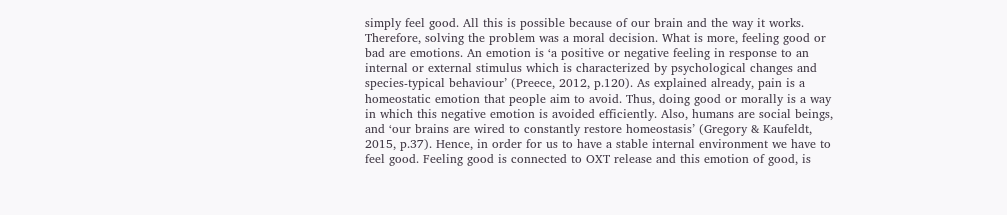simply feel good. All this is possible because of our brain and the way it works. Therefore, solving the problem was a moral decision. What is more, feeling good or bad are emotions. An emotion is ‘a positive or negative feeling in response to an internal or external stimulus which is characterized by psychological changes and species-typical behaviour’ (Preece, 2012, p.120). As explained already, pain is a homeostatic emotion that people aim to avoid. Thus, doing good or morally is a way in which this negative emotion is avoided efficiently. Also, humans are social beings, and ‘our brains are wired to constantly restore homeostasis’ (Gregory & Kaufeldt, 2015, p.37). Hence, in order for us to have a stable internal environment we have to feel good. Feeling good is connected to OXT release and this emotion of good, is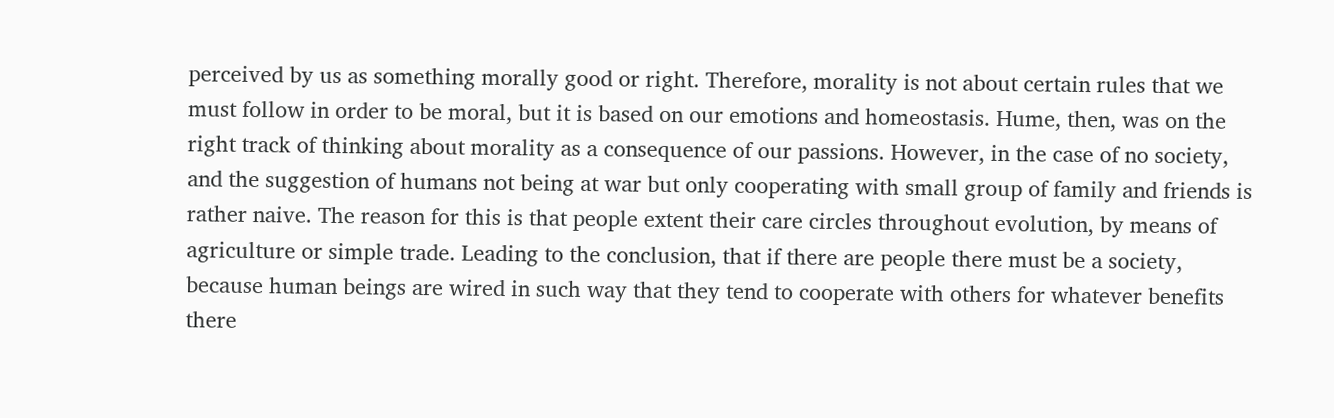perceived by us as something morally good or right. Therefore, morality is not about certain rules that we must follow in order to be moral, but it is based on our emotions and homeostasis. Hume, then, was on the right track of thinking about morality as a consequence of our passions. However, in the case of no society, and the suggestion of humans not being at war but only cooperating with small group of family and friends is rather naive. The reason for this is that people extent their care circles throughout evolution, by means of agriculture or simple trade. Leading to the conclusion, that if there are people there must be a society, because human beings are wired in such way that they tend to cooperate with others for whatever benefits there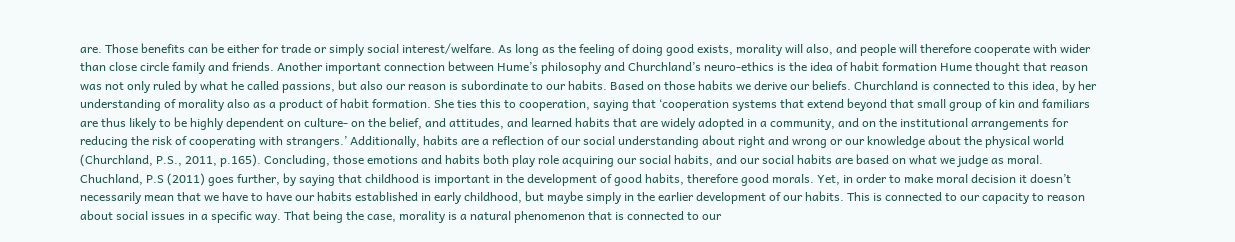are. Those benefits can be either for trade or simply social interest/welfare. As long as the feeling of doing good exists, morality will also, and people will therefore cooperate with wider than close circle family and friends. Another important connection between Hume’s philosophy and Churchland’s neuro-ethics is the idea of habit formation Hume thought that reason was not only ruled by what he called passions, but also our reason is subordinate to our habits. Based on those habits we derive our beliefs. Churchland is connected to this idea, by her understanding of morality also as a product of habit formation. She ties this to cooperation, saying that ‘cooperation systems that extend beyond that small group of kin and familiars are thus likely to be highly dependent on culture- on the belief, and attitudes, and learned habits that are widely adopted in a community, and on the institutional arrangements for reducing the risk of cooperating with strangers.’ Additionally, habits are a reflection of our social understanding about right and wrong or our knowledge about the physical world (Churchland, P.S., 2011, p.165). Concluding, those emotions and habits both play role acquiring our social habits, and our social habits are based on what we judge as moral. Chuchland, P.S (2011) goes further, by saying that childhood is important in the development of good habits, therefore good morals. Yet, in order to make moral decision it doesn’t necessarily mean that we have to have our habits established in early childhood, but maybe simply in the earlier development of our habits. This is connected to our capacity to reason about social issues in a specific way. That being the case, morality is a natural phenomenon that is connected to our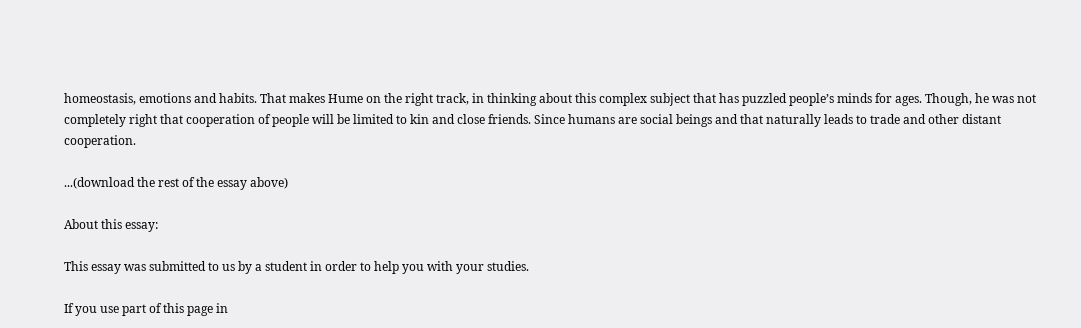homeostasis, emotions and habits. That makes Hume on the right track, in thinking about this complex subject that has puzzled people’s minds for ages. Though, he was not completely right that cooperation of people will be limited to kin and close friends. Since humans are social beings and that naturally leads to trade and other distant cooperation.

...(download the rest of the essay above)

About this essay:

This essay was submitted to us by a student in order to help you with your studies.

If you use part of this page in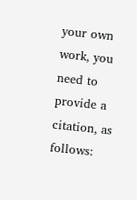your own work, you need to provide a citation, as follows: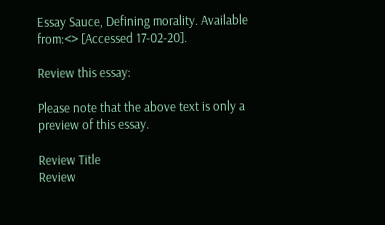Essay Sauce, Defining morality. Available from:<> [Accessed 17-02-20].

Review this essay:

Please note that the above text is only a preview of this essay.

Review Title
Review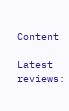Content

Latest reviews: